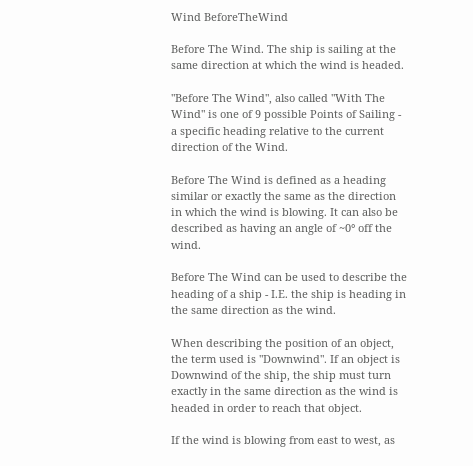Wind BeforeTheWind

Before The Wind. The ship is sailing at the same direction at which the wind is headed.

"Before The Wind", also called "With The Wind" is one of 9 possible Points of Sailing - a specific heading relative to the current direction of the Wind.

Before The Wind is defined as a heading similar or exactly the same as the direction in which the wind is blowing. It can also be described as having an angle of ~0° off the wind.

Before The Wind can be used to describe the heading of a ship - I.E. the ship is heading in the same direction as the wind.

When describing the position of an object, the term used is "Downwind". If an object is Downwind of the ship, the ship must turn exactly in the same direction as the wind is headed in order to reach that object.

If the wind is blowing from east to west, as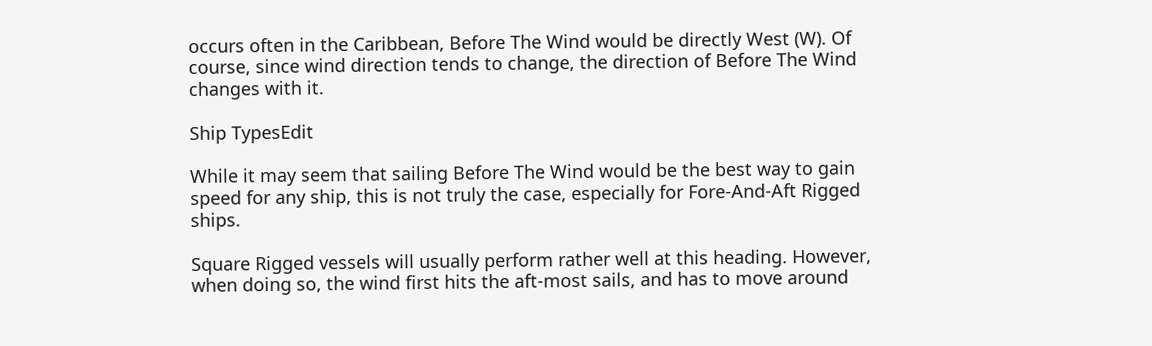occurs often in the Caribbean, Before The Wind would be directly West (W). Of course, since wind direction tends to change, the direction of Before The Wind changes with it.

Ship TypesEdit

While it may seem that sailing Before The Wind would be the best way to gain speed for any ship, this is not truly the case, especially for Fore-And-Aft Rigged ships.

Square Rigged vessels will usually perform rather well at this heading. However, when doing so, the wind first hits the aft-most sails, and has to move around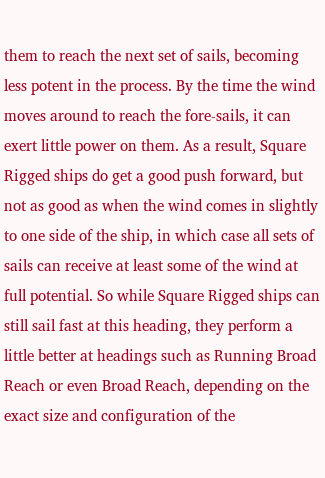them to reach the next set of sails, becoming less potent in the process. By the time the wind moves around to reach the fore-sails, it can exert little power on them. As a result, Square Rigged ships do get a good push forward, but not as good as when the wind comes in slightly to one side of the ship, in which case all sets of sails can receive at least some of the wind at full potential. So while Square Rigged ships can still sail fast at this heading, they perform a little better at headings such as Running Broad Reach or even Broad Reach, depending on the exact size and configuration of the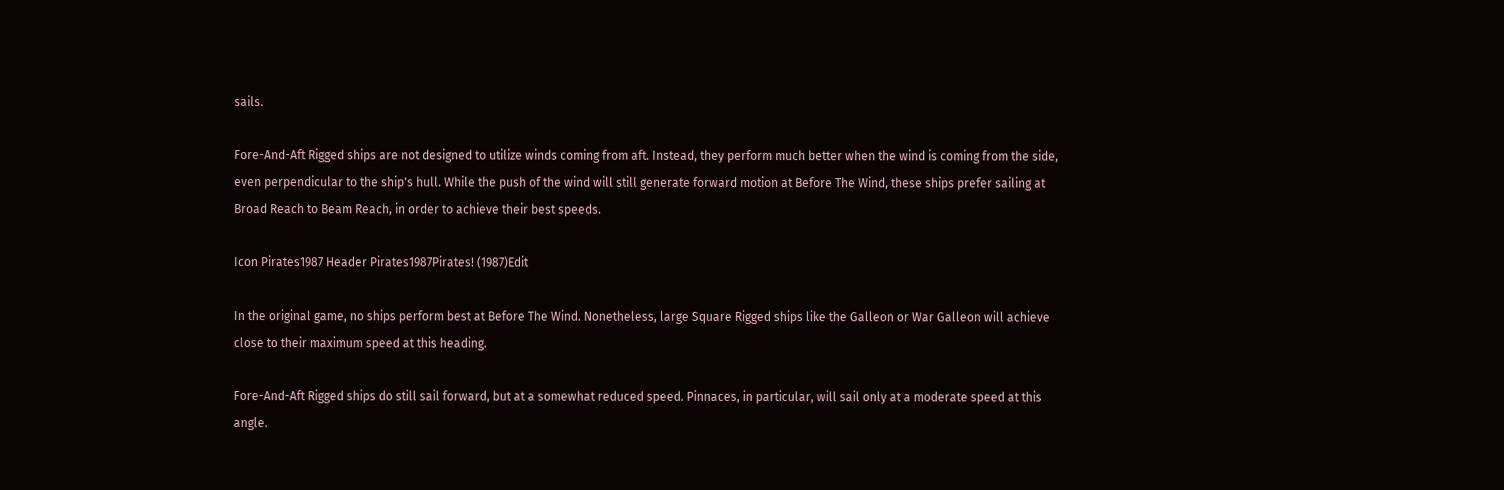sails.

Fore-And-Aft Rigged ships are not designed to utilize winds coming from aft. Instead, they perform much better when the wind is coming from the side, even perpendicular to the ship's hull. While the push of the wind will still generate forward motion at Before The Wind, these ships prefer sailing at Broad Reach to Beam Reach, in order to achieve their best speeds.

Icon Pirates1987 Header Pirates1987Pirates! (1987)Edit

In the original game, no ships perform best at Before The Wind. Nonetheless, large Square Rigged ships like the Galleon or War Galleon will achieve close to their maximum speed at this heading.

Fore-And-Aft Rigged ships do still sail forward, but at a somewhat reduced speed. Pinnaces, in particular, will sail only at a moderate speed at this angle.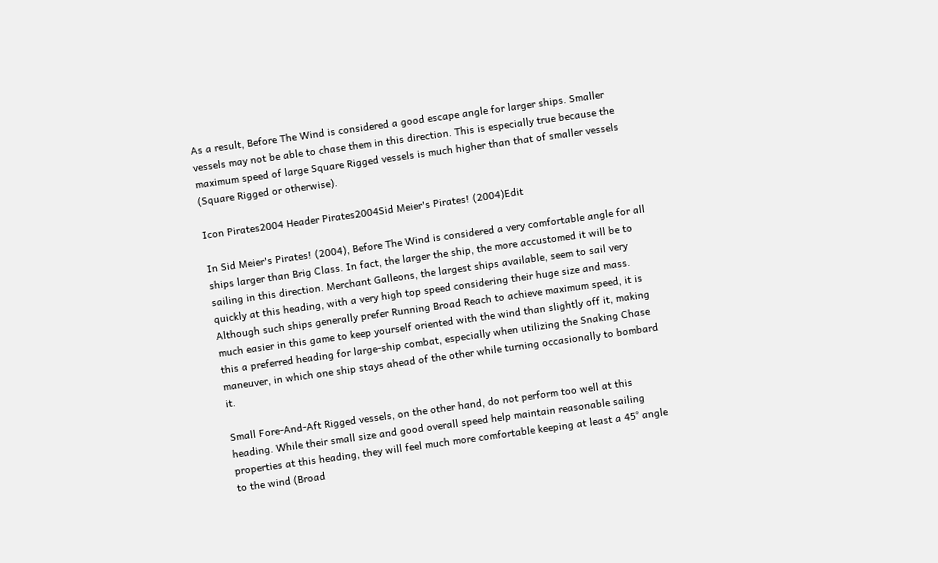As a result, Before The Wind is considered a good escape angle for larger ships. Smaller vessels may not be able to chase them in this direction. This is especially true because the maximum speed of large Square Rigged vessels is much higher than that of smaller vessels (Square Rigged or otherwise).

Icon Pirates2004 Header Pirates2004Sid Meier's Pirates! (2004)Edit

In Sid Meier's Pirates! (2004), Before The Wind is considered a very comfortable angle for all ships larger than Brig Class. In fact, the larger the ship, the more accustomed it will be to sailing in this direction. Merchant Galleons, the largest ships available, seem to sail very quickly at this heading, with a very high top speed considering their huge size and mass. Although such ships generally prefer Running Broad Reach to achieve maximum speed, it is much easier in this game to keep yourself oriented with the wind than slightly off it, making this a preferred heading for large-ship combat, especially when utilizing the Snaking Chase maneuver, in which one ship stays ahead of the other while turning occasionally to bombard it.

Small Fore-And-Aft Rigged vessels, on the other hand, do not perform too well at this heading. While their small size and good overall speed help maintain reasonable sailing properties at this heading, they will feel much more comfortable keeping at least a 45° angle to the wind (Broad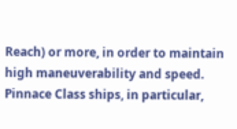Reach) or more, in order to maintain high maneuverability and speed. Pinnace Class ships, in particular,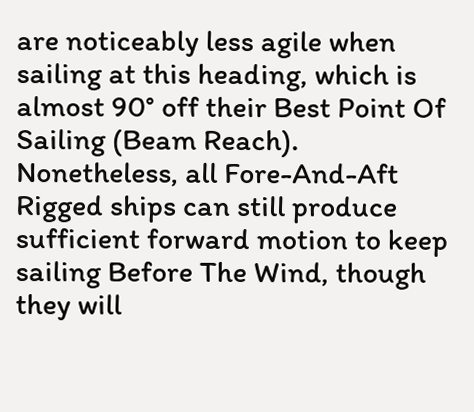are noticeably less agile when sailing at this heading, which is almost 90° off their Best Point Of Sailing (Beam Reach). Nonetheless, all Fore-And-Aft Rigged ships can still produce sufficient forward motion to keep sailing Before The Wind, though they will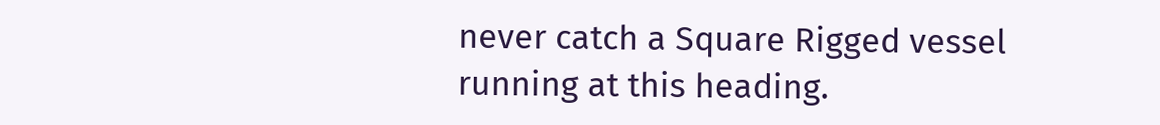never catch a Square Rigged vessel running at this heading.